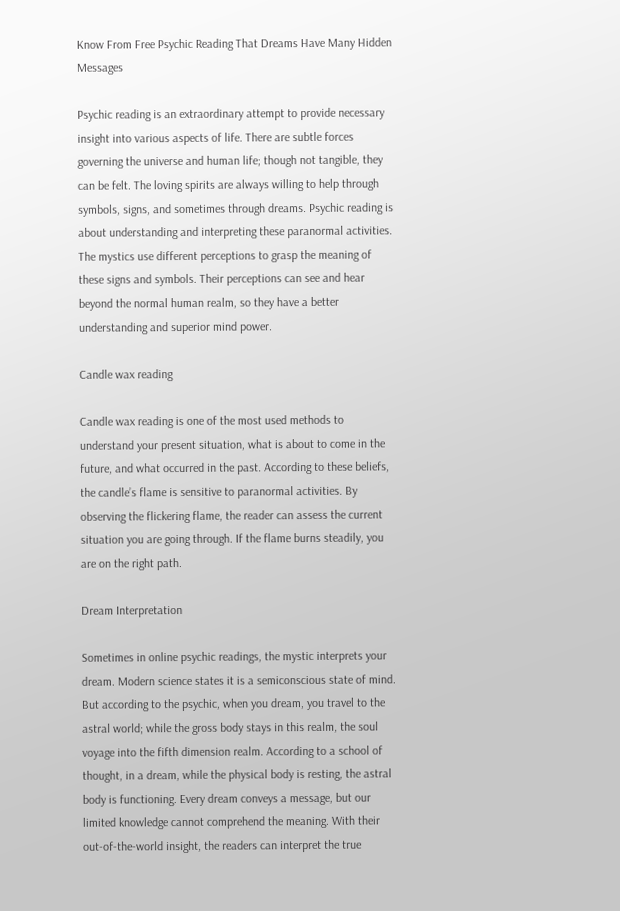Know From Free Psychic Reading That Dreams Have Many Hidden Messages

Psychic reading is an extraordinary attempt to provide necessary insight into various aspects of life. There are subtle forces governing the universe and human life; though not tangible, they can be felt. The loving spirits are always willing to help through symbols, signs, and sometimes through dreams. Psychic reading is about understanding and interpreting these paranormal activities. The mystics use different perceptions to grasp the meaning of these signs and symbols. Their perceptions can see and hear beyond the normal human realm, so they have a better understanding and superior mind power.

Candle wax reading

Candle wax reading is one of the most used methods to understand your present situation, what is about to come in the future, and what occurred in the past. According to these beliefs, the candle’s flame is sensitive to paranormal activities. By observing the flickering flame, the reader can assess the current situation you are going through. If the flame burns steadily, you are on the right path.

Dream Interpretation

Sometimes in online psychic readings, the mystic interprets your dream. Modern science states it is a semiconscious state of mind. But according to the psychic, when you dream, you travel to the astral world; while the gross body stays in this realm, the soul voyage into the fifth dimension realm. According to a school of thought, in a dream, while the physical body is resting, the astral body is functioning. Every dream conveys a message, but our limited knowledge cannot comprehend the meaning. With their out-of-the-world insight, the readers can interpret the true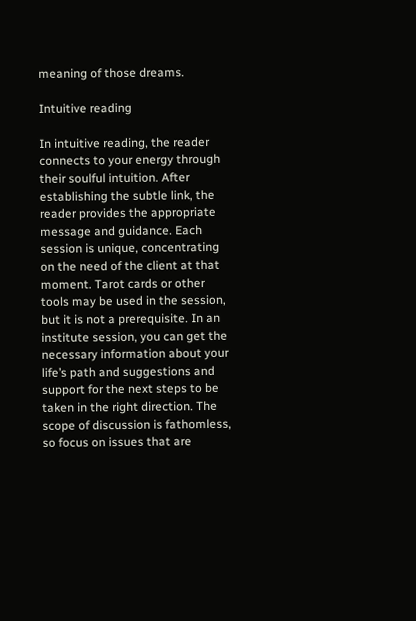meaning of those dreams.

Intuitive reading

In intuitive reading, the reader connects to your energy through their soulful intuition. After establishing the subtle link, the reader provides the appropriate message and guidance. Each session is unique, concentrating on the need of the client at that moment. Tarot cards or other tools may be used in the session, but it is not a prerequisite. In an institute session, you can get the necessary information about your life’s path and suggestions and support for the next steps to be taken in the right direction. The scope of discussion is fathomless, so focus on issues that are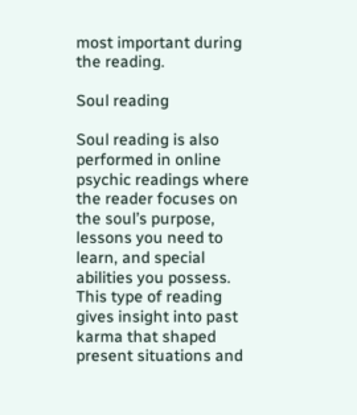most important during the reading.

Soul reading

Soul reading is also performed in online psychic readings where the reader focuses on the soul’s purpose, lessons you need to learn, and special abilities you possess. This type of reading gives insight into past karma that shaped present situations and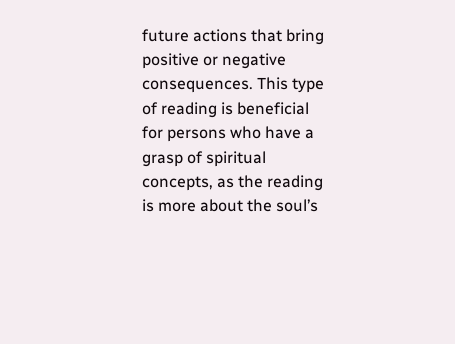future actions that bring positive or negative consequences. This type of reading is beneficial for persons who have a grasp of spiritual concepts, as the reading is more about the soul’s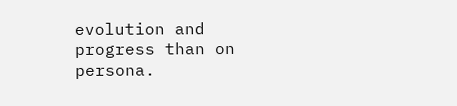evolution and progress than on persona.